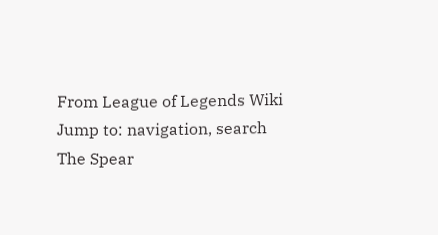From League of Legends Wiki
Jump to: navigation, search
The Spear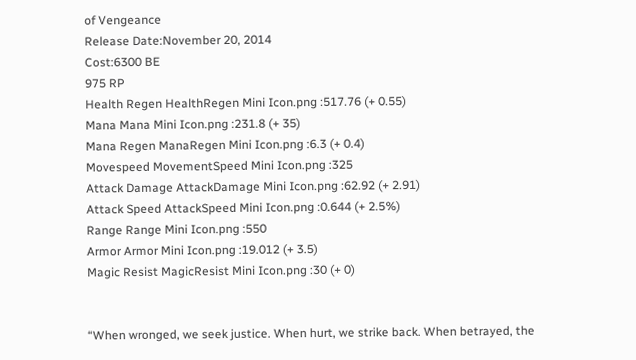of Vengeance
Release Date:November 20, 2014
Cost:6300 BE
975 RP
Health Regen HealthRegen Mini Icon.png :517.76 (+ 0.55)
Mana Mana Mini Icon.png :231.8 (+ 35)
Mana Regen ManaRegen Mini Icon.png :6.3 (+ 0.4)
Movespeed MovementSpeed Mini Icon.png :325
Attack Damage AttackDamage Mini Icon.png :62.92 (+ 2.91)
Attack Speed AttackSpeed Mini Icon.png :0.644 (+ 2.5%)
Range Range Mini Icon.png :550
Armor Armor Mini Icon.png :19.012 (+ 3.5)
Magic Resist MagicResist Mini Icon.png :30 (+ 0)


“When wronged, we seek justice. When hurt, we strike back. When betrayed, the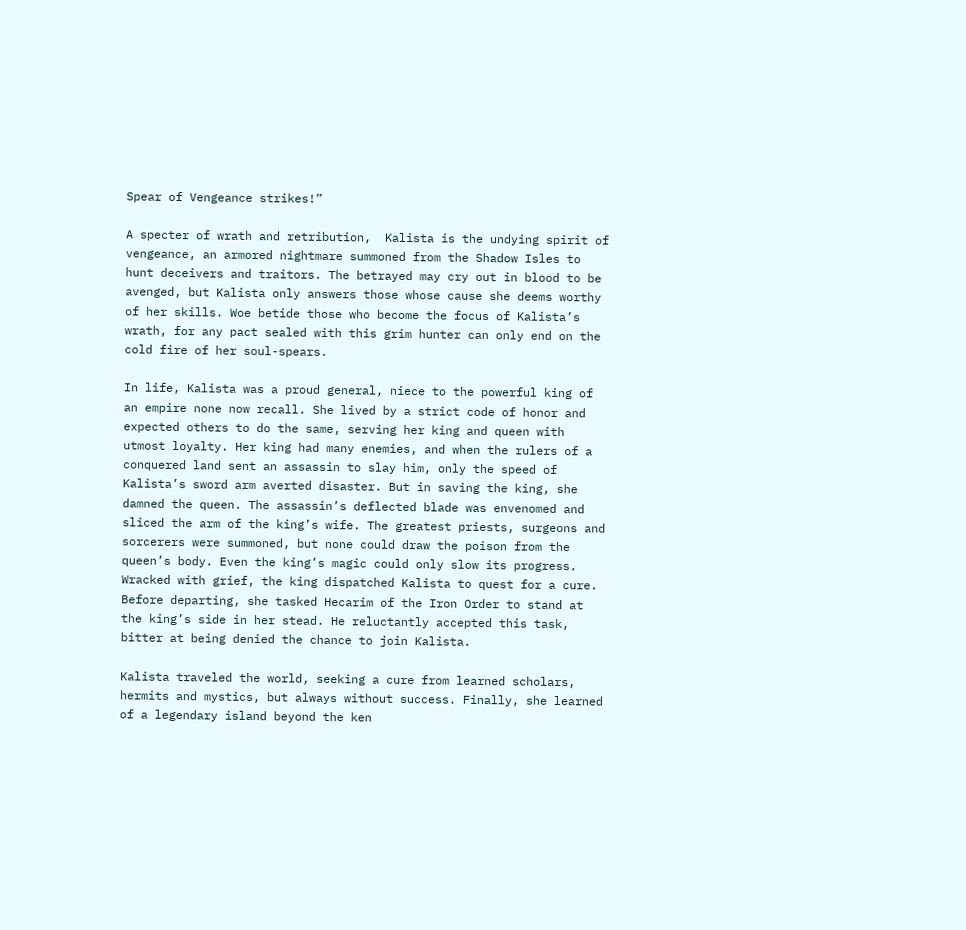Spear of Vengeance strikes!”

A specter of wrath and retribution,  Kalista is the undying spirit of vengeance, an armored nightmare summoned from the Shadow Isles to hunt deceivers and traitors. The betrayed may cry out in blood to be avenged, but Kalista only answers those whose cause she deems worthy of her skills. Woe betide those who become the focus of Kalista’s wrath, for any pact sealed with this grim hunter can only end on the cold fire of her soul-spears.

In life, Kalista was a proud general, niece to the powerful king of an empire none now recall. She lived by a strict code of honor and expected others to do the same, serving her king and queen with utmost loyalty. Her king had many enemies, and when the rulers of a conquered land sent an assassin to slay him, only the speed of Kalista’s sword arm averted disaster. But in saving the king, she damned the queen. The assassin’s deflected blade was envenomed and sliced the arm of the king’s wife. The greatest priests, surgeons and sorcerers were summoned, but none could draw the poison from the queen’s body. Even the king’s magic could only slow its progress. Wracked with grief, the king dispatched Kalista to quest for a cure. Before departing, she tasked Hecarim of the Iron Order to stand at the king’s side in her stead. He reluctantly accepted this task, bitter at being denied the chance to join Kalista.

Kalista traveled the world, seeking a cure from learned scholars, hermits and mystics, but always without success. Finally, she learned of a legendary island beyond the ken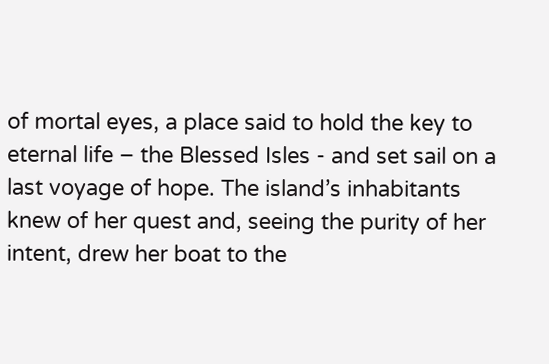of mortal eyes, a place said to hold the key to eternal life – the Blessed Isles - and set sail on a last voyage of hope. The island’s inhabitants knew of her quest and, seeing the purity of her intent, drew her boat to the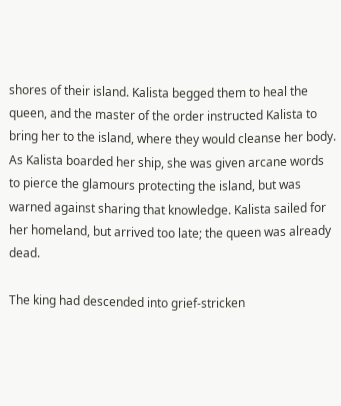shores of their island. Kalista begged them to heal the queen, and the master of the order instructed Kalista to bring her to the island, where they would cleanse her body. As Kalista boarded her ship, she was given arcane words to pierce the glamours protecting the island, but was warned against sharing that knowledge. Kalista sailed for her homeland, but arrived too late; the queen was already dead.

The king had descended into grief-stricken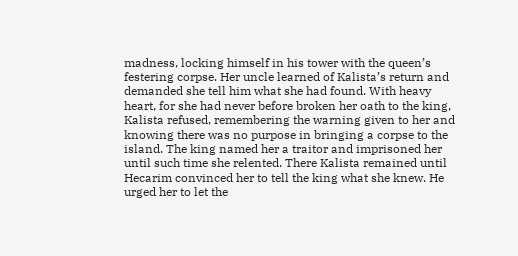madness, locking himself in his tower with the queen’s festering corpse. Her uncle learned of Kalista’s return and demanded she tell him what she had found. With heavy heart, for she had never before broken her oath to the king, Kalista refused, remembering the warning given to her and knowing there was no purpose in bringing a corpse to the island. The king named her a traitor and imprisoned her until such time she relented. There Kalista remained until Hecarim convinced her to tell the king what she knew. He urged her to let the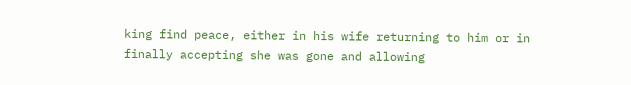king find peace, either in his wife returning to him or in finally accepting she was gone and allowing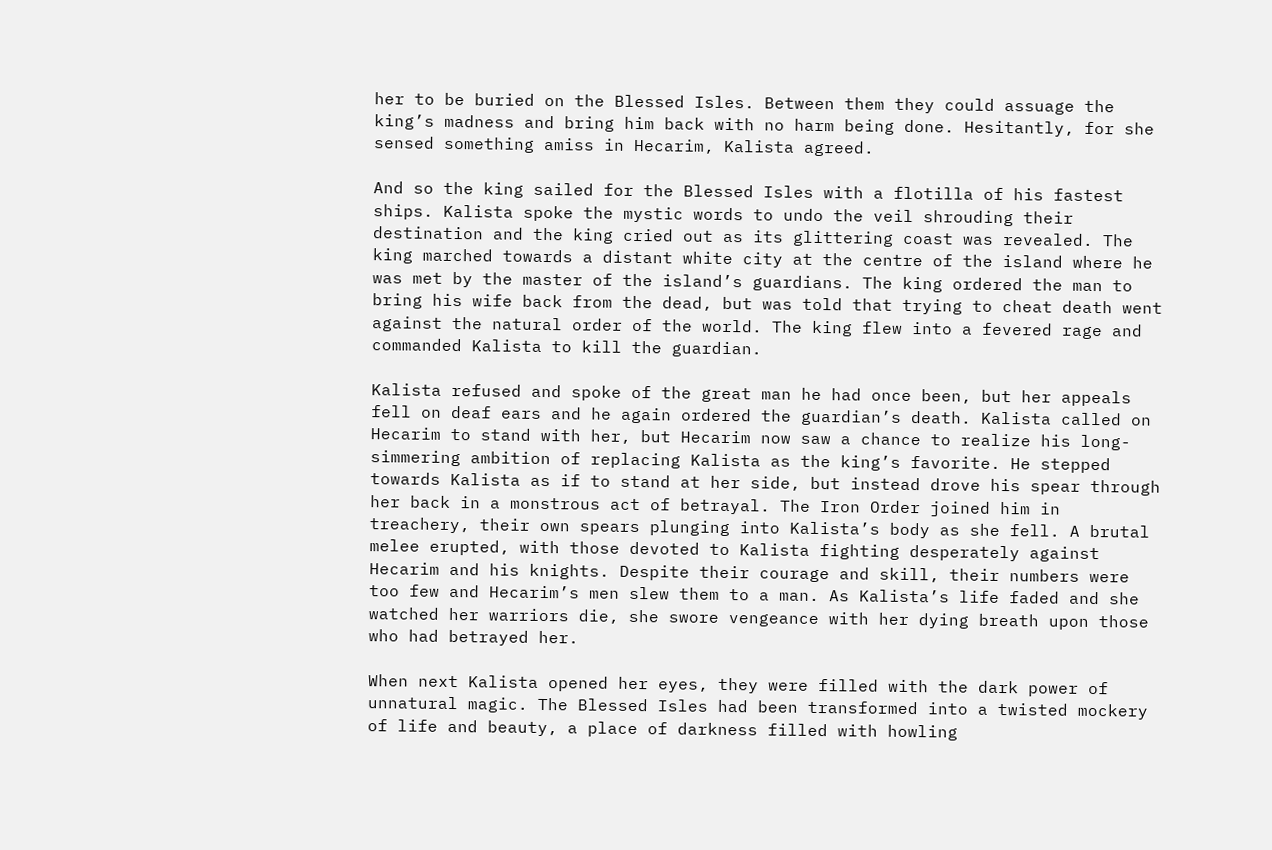her to be buried on the Blessed Isles. Between them they could assuage the king’s madness and bring him back with no harm being done. Hesitantly, for she sensed something amiss in Hecarim, Kalista agreed.

And so the king sailed for the Blessed Isles with a flotilla of his fastest ships. Kalista spoke the mystic words to undo the veil shrouding their destination and the king cried out as its glittering coast was revealed. The king marched towards a distant white city at the centre of the island where he was met by the master of the island’s guardians. The king ordered the man to bring his wife back from the dead, but was told that trying to cheat death went against the natural order of the world. The king flew into a fevered rage and commanded Kalista to kill the guardian.

Kalista refused and spoke of the great man he had once been, but her appeals fell on deaf ears and he again ordered the guardian’s death. Kalista called on Hecarim to stand with her, but Hecarim now saw a chance to realize his long-simmering ambition of replacing Kalista as the king’s favorite. He stepped towards Kalista as if to stand at her side, but instead drove his spear through her back in a monstrous act of betrayal. The Iron Order joined him in treachery, their own spears plunging into Kalista’s body as she fell. A brutal melee erupted, with those devoted to Kalista fighting desperately against Hecarim and his knights. Despite their courage and skill, their numbers were too few and Hecarim’s men slew them to a man. As Kalista’s life faded and she watched her warriors die, she swore vengeance with her dying breath upon those who had betrayed her.

When next Kalista opened her eyes, they were filled with the dark power of unnatural magic. The Blessed Isles had been transformed into a twisted mockery of life and beauty, a place of darkness filled with howling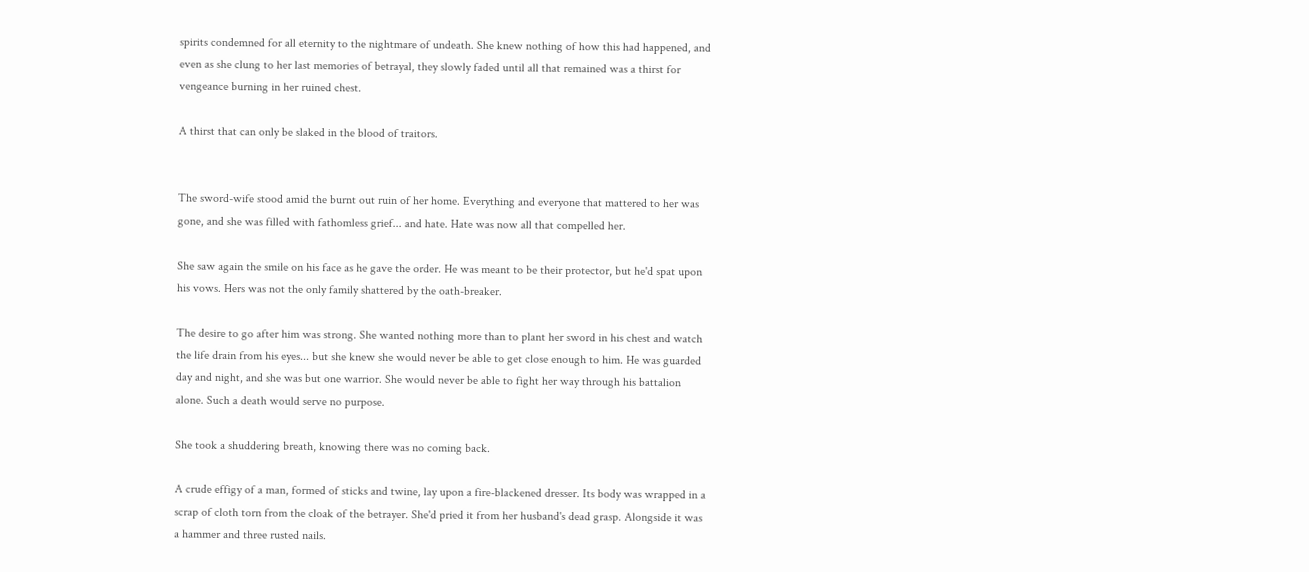spirits condemned for all eternity to the nightmare of undeath. She knew nothing of how this had happened, and even as she clung to her last memories of betrayal, they slowly faded until all that remained was a thirst for vengeance burning in her ruined chest.

A thirst that can only be slaked in the blood of traitors.


The sword-wife stood amid the burnt out ruin of her home. Everything and everyone that mattered to her was gone, and she was filled with fathomless grief... and hate. Hate was now all that compelled her.

She saw again the smile on his face as he gave the order. He was meant to be their protector, but he'd spat upon his vows. Hers was not the only family shattered by the oath-breaker.

The desire to go after him was strong. She wanted nothing more than to plant her sword in his chest and watch the life drain from his eyes... but she knew she would never be able to get close enough to him. He was guarded day and night, and she was but one warrior. She would never be able to fight her way through his battalion alone. Such a death would serve no purpose.

She took a shuddering breath, knowing there was no coming back.

A crude effigy of a man, formed of sticks and twine, lay upon a fire-blackened dresser. Its body was wrapped in a scrap of cloth torn from the cloak of the betrayer. She'd pried it from her husband's dead grasp. Alongside it was a hammer and three rusted nails.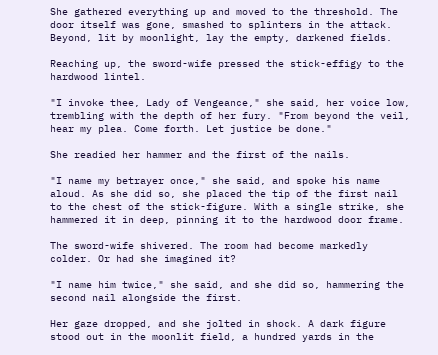She gathered everything up and moved to the threshold. The door itself was gone, smashed to splinters in the attack. Beyond, lit by moonlight, lay the empty, darkened fields.

Reaching up, the sword-wife pressed the stick-effigy to the hardwood lintel.

"I invoke thee, Lady of Vengeance," she said, her voice low, trembling with the depth of her fury. "From beyond the veil, hear my plea. Come forth. Let justice be done."

She readied her hammer and the first of the nails.

"I name my betrayer once," she said, and spoke his name aloud. As she did so, she placed the tip of the first nail to the chest of the stick-figure. With a single strike, she hammered it in deep, pinning it to the hardwood door frame.

The sword-wife shivered. The room had become markedly colder. Or had she imagined it?

"I name him twice," she said, and she did so, hammering the second nail alongside the first.

Her gaze dropped, and she jolted in shock. A dark figure stood out in the moonlit field, a hundred yards in the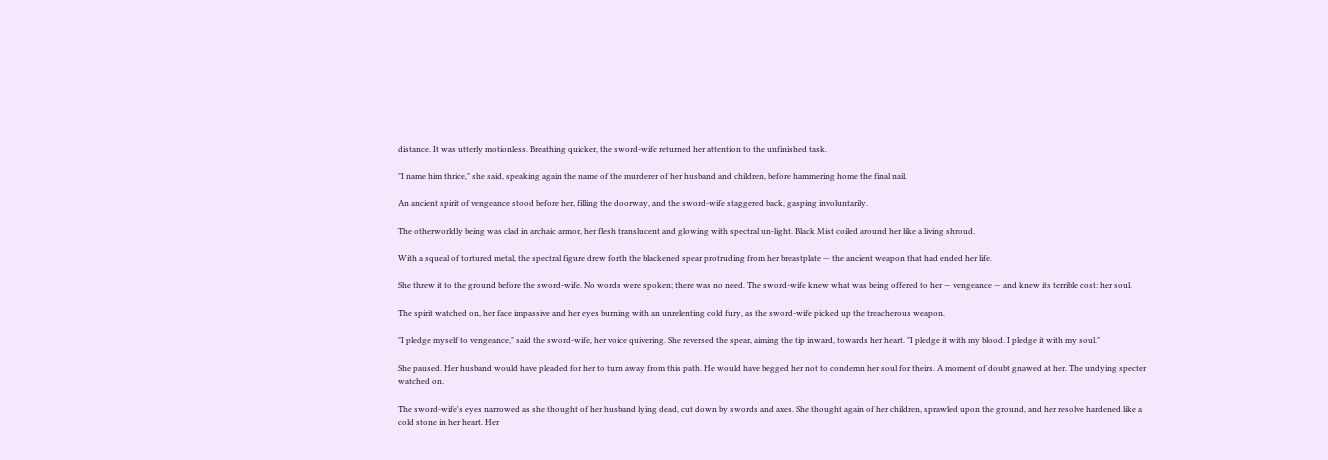distance. It was utterly motionless. Breathing quicker, the sword-wife returned her attention to the unfinished task.

"I name him thrice," she said, speaking again the name of the murderer of her husband and children, before hammering home the final nail.

An ancient spirit of vengeance stood before her, filling the doorway, and the sword-wife staggered back, gasping involuntarily.

The otherworldly being was clad in archaic armor, her flesh translucent and glowing with spectral un-light. Black Mist coiled around her like a living shroud.

With a squeal of tortured metal, the spectral figure drew forth the blackened spear protruding from her breastplate — the ancient weapon that had ended her life.

She threw it to the ground before the sword-wife. No words were spoken; there was no need. The sword-wife knew what was being offered to her — vengeance — and knew its terrible cost: her soul.

The spirit watched on, her face impassive and her eyes burning with an unrelenting cold fury, as the sword-wife picked up the treacherous weapon.

"I pledge myself to vengeance," said the sword-wife, her voice quivering. She reversed the spear, aiming the tip inward, towards her heart. "I pledge it with my blood. I pledge it with my soul."

She paused. Her husband would have pleaded for her to turn away from this path. He would have begged her not to condemn her soul for theirs. A moment of doubt gnawed at her. The undying specter watched on.

The sword-wife's eyes narrowed as she thought of her husband lying dead, cut down by swords and axes. She thought again of her children, sprawled upon the ground, and her resolve hardened like a cold stone in her heart. Her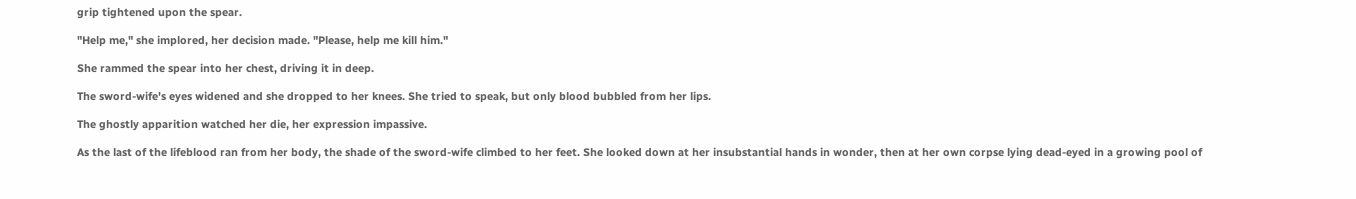grip tightened upon the spear.

"Help me," she implored, her decision made. "Please, help me kill him."

She rammed the spear into her chest, driving it in deep.

The sword-wife's eyes widened and she dropped to her knees. She tried to speak, but only blood bubbled from her lips.

The ghostly apparition watched her die, her expression impassive.

As the last of the lifeblood ran from her body, the shade of the sword-wife climbed to her feet. She looked down at her insubstantial hands in wonder, then at her own corpse lying dead-eyed in a growing pool of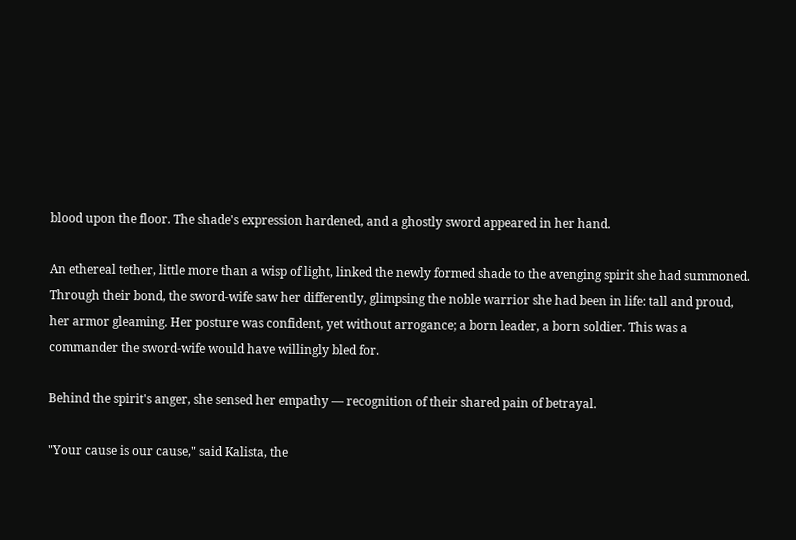blood upon the floor. The shade's expression hardened, and a ghostly sword appeared in her hand.

An ethereal tether, little more than a wisp of light, linked the newly formed shade to the avenging spirit she had summoned. Through their bond, the sword-wife saw her differently, glimpsing the noble warrior she had been in life: tall and proud, her armor gleaming. Her posture was confident, yet without arrogance; a born leader, a born soldier. This was a commander the sword-wife would have willingly bled for.

Behind the spirit's anger, she sensed her empathy — recognition of their shared pain of betrayal.

"Your cause is our cause," said Kalista, the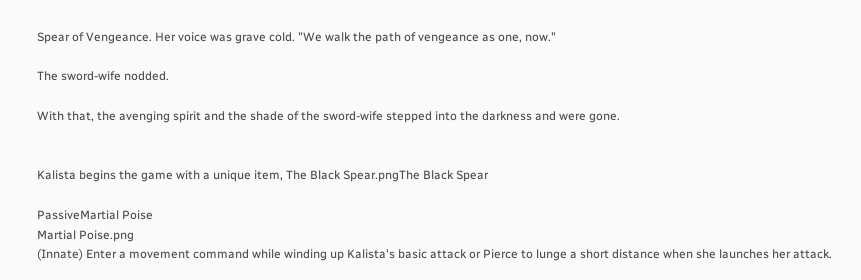Spear of Vengeance. Her voice was grave cold. "We walk the path of vengeance as one, now."

The sword-wife nodded.

With that, the avenging spirit and the shade of the sword-wife stepped into the darkness and were gone.


Kalista begins the game with a unique item, The Black Spear.pngThe Black Spear

PassiveMartial Poise
Martial Poise.png
(Innate) Enter a movement command while winding up Kalista's basic attack or Pierce to lunge a short distance when she launches her attack.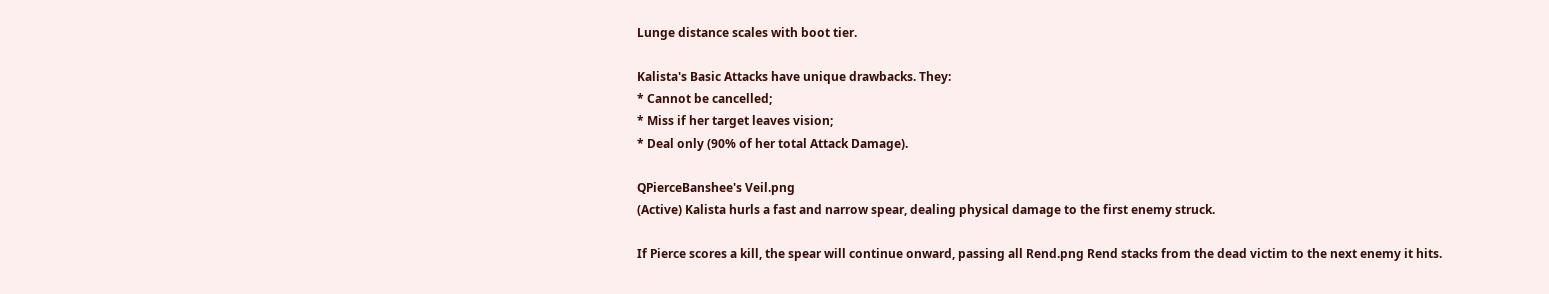Lunge distance scales with boot tier.

Kalista's Basic Attacks have unique drawbacks. They:
* Cannot be cancelled;
* Miss if her target leaves vision;
* Deal only (90% of her total Attack Damage).

QPierceBanshee's Veil.png
(Active) Kalista hurls a fast and narrow spear, dealing physical damage to the first enemy struck.

If Pierce scores a kill, the spear will continue onward, passing all Rend.png Rend stacks from the dead victim to the next enemy it hits.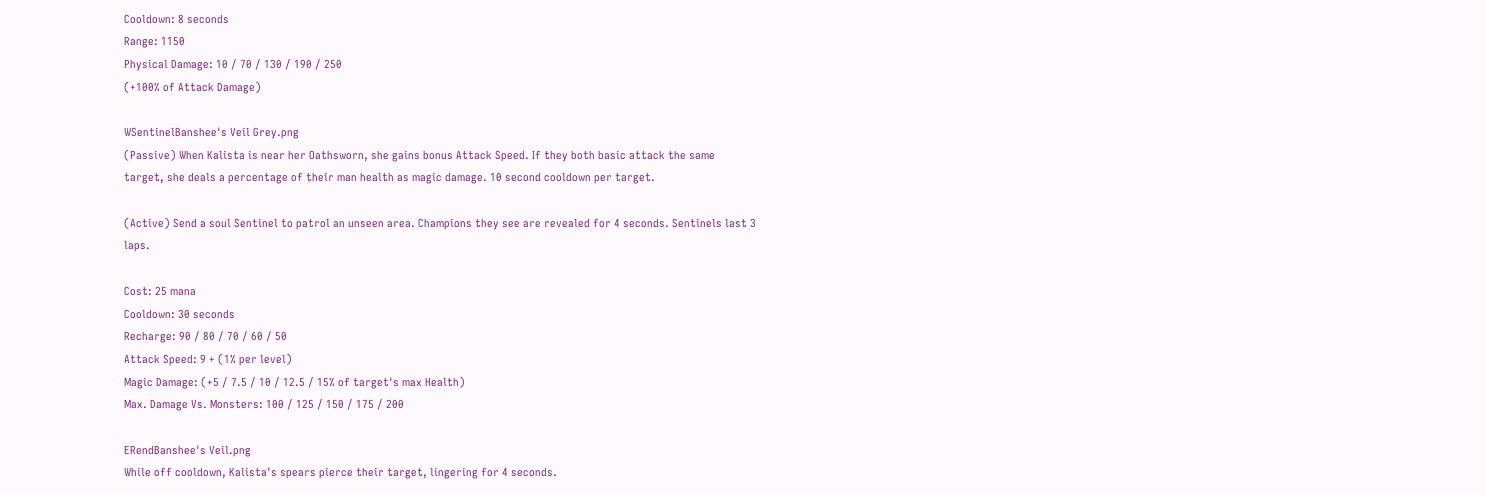Cooldown: 8 seconds
Range: 1150
Physical Damage: 10 / 70 / 130 / 190 / 250
(+100% of Attack Damage)

WSentinelBanshee's Veil Grey.png
(Passive) When Kalista is near her Oathsworn, she gains bonus Attack Speed. If they both basic attack the same target, she deals a percentage of their man health as magic damage. 10 second cooldown per target.

(Active) Send a soul Sentinel to patrol an unseen area. Champions they see are revealed for 4 seconds. Sentinels last 3 laps.

Cost: 25 mana
Cooldown: 30 seconds
Recharge: 90 / 80 / 70 / 60 / 50
Attack Speed: 9 + (1% per level)
Magic Damage: (+5 / 7.5 / 10 / 12.5 / 15% of target's max Health)
Max. Damage Vs. Monsters: 100 / 125 / 150 / 175 / 200

ERendBanshee's Veil.png
While off cooldown, Kalista's spears pierce their target, lingering for 4 seconds.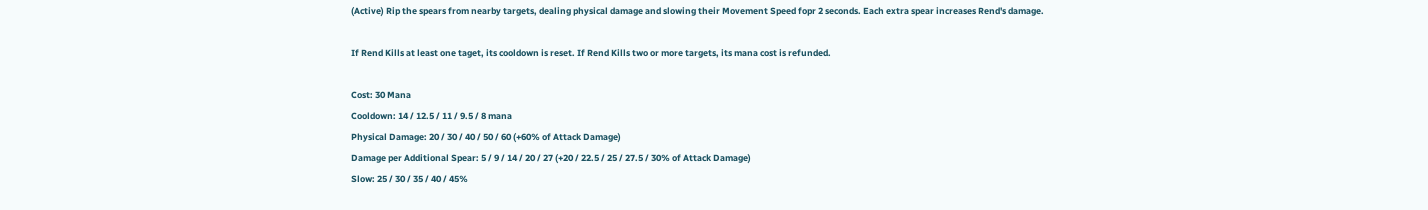(Active) Rip the spears from nearby targets, dealing physical damage and slowing their Movement Speed fopr 2 seconds. Each extra spear increases Rend's damage.

If Rend Kills at least one taget, its cooldown is reset. If Rend Kills two or more targets, its mana cost is refunded.

Cost: 30 Mana
Cooldown: 14 / 12.5 / 11 / 9.5 / 8 mana
Physical Damage: 20 / 30 / 40 / 50 / 60 (+60% of Attack Damage)
Damage per Additional Spear: 5 / 9 / 14 / 20 / 27 (+20 / 22.5 / 25 / 27.5 / 30% of Attack Damage)
Slow: 25 / 30 / 35 / 40 / 45%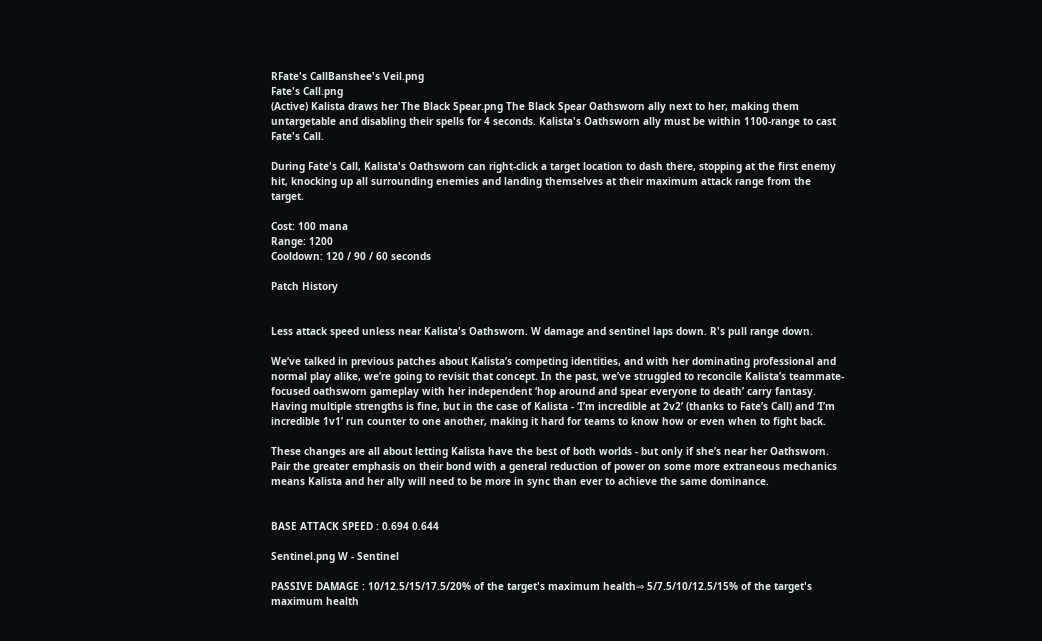RFate's CallBanshee's Veil.png
Fate's Call.png
(Active) Kalista draws her The Black Spear.png The Black Spear Oathsworn ally next to her, making them untargetable and disabling their spells for 4 seconds. Kalista's Oathsworn ally must be within 1100-range to cast Fate's Call.

During Fate's Call, Kalista's Oathsworn can right-click a target location to dash there, stopping at the first enemy hit, knocking up all surrounding enemies and landing themselves at their maximum attack range from the target.

Cost: 100 mana
Range: 1200
Cooldown: 120 / 90 / 60 seconds

Patch History


Less attack speed unless near Kalista's Oathsworn. W damage and sentinel laps down. R's pull range down.

We’ve talked in previous patches about Kalista’s competing identities, and with her dominating professional and normal play alike, we’re going to revisit that concept. In the past, we’ve struggled to reconcile Kalista’s teammate-focused oathsworn gameplay with her independent ‘hop around and spear everyone to death’ carry fantasy. Having multiple strengths is fine, but in the case of Kalista - ‘I’m incredible at 2v2’ (thanks to Fate’s Call) and ‘I’m incredible 1v1’ run counter to one another, making it hard for teams to know how or even when to fight back.

These changes are all about letting Kalista have the best of both worlds - but only if she’s near her Oathsworn. Pair the greater emphasis on their bond with a general reduction of power on some more extraneous mechanics means Kalista and her ally will need to be more in sync than ever to achieve the same dominance.


BASE ATTACK SPEED : 0.694 0.644

Sentinel.png W - Sentinel

PASSIVE DAMAGE : 10/12.5/15/17.5/20% of the target's maximum health⇒ 5/7.5/10/12.5/15% of the target's maximum health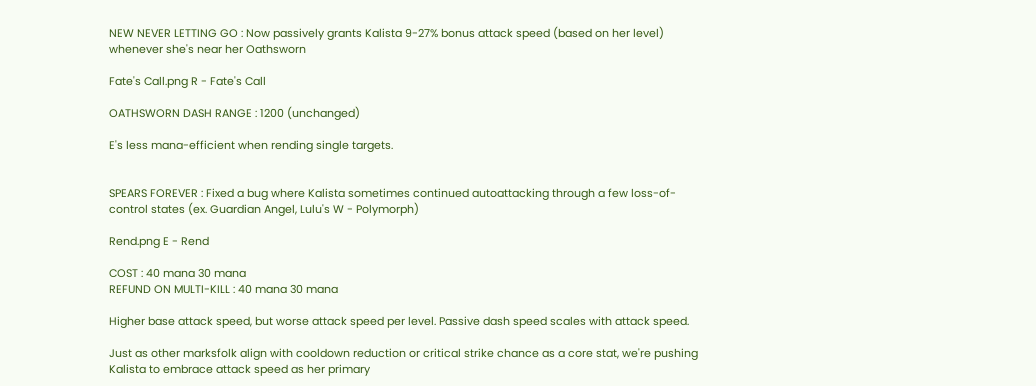NEW NEVER LETTING GO : Now passively grants Kalista 9-27% bonus attack speed (based on her level) whenever she's near her Oathsworn

Fate's Call.png R - Fate's Call

OATHSWORN DASH RANGE : 1200 (unchanged)

E's less mana-efficient when rending single targets.


SPEARS FOREVER : Fixed a bug where Kalista sometimes continued autoattacking through a few loss-of-control states (ex. Guardian Angel, Lulu's W - Polymorph)

Rend.png E - Rend

COST : 40 mana 30 mana
REFUND ON MULTI-KILL : 40 mana 30 mana

Higher base attack speed, but worse attack speed per level. Passive dash speed scales with attack speed.

Just as other marksfolk align with cooldown reduction or critical strike chance as a core stat, we're pushing Kalista to embrace attack speed as her primary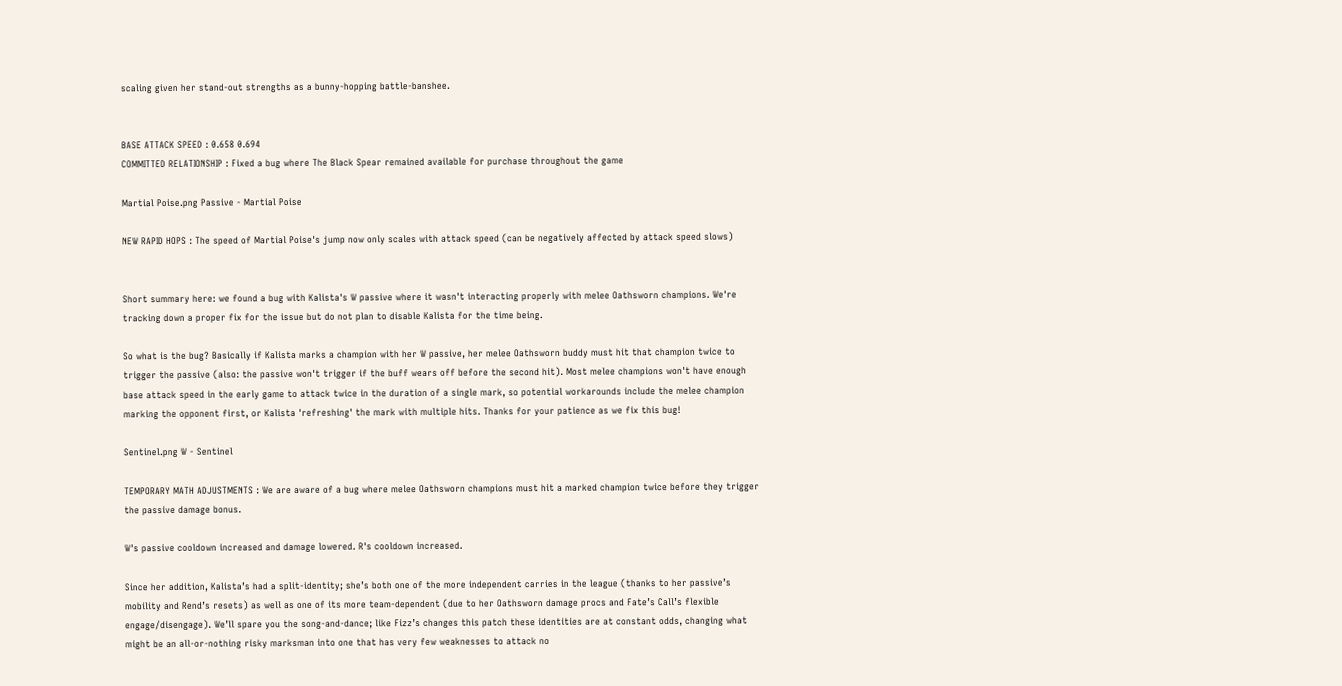scaling given her stand-out strengths as a bunny-hopping battle-banshee.


BASE ATTACK SPEED : 0.658 0.694
COMMITTED RELATIONSHIP : Fixed a bug where The Black Spear remained available for purchase throughout the game

Martial Poise.png Passive - Martial Poise

NEW RAPID HOPS : The speed of Martial Poise's jump now only scales with attack speed (can be negatively affected by attack speed slows)


Short summary here: we found a bug with Kalista's W passive where it wasn't interacting properly with melee Oathsworn champions. We're tracking down a proper fix for the issue but do not plan to disable Kalista for the time being.

So what is the bug? Basically if Kalista marks a champion with her W passive, her melee Oathsworn buddy must hit that champion twice to trigger the passive (also: the passive won't trigger if the buff wears off before the second hit). Most melee champions won't have enough base attack speed in the early game to attack twice in the duration of a single mark, so potential workarounds include the melee champion marking the opponent first, or Kalista 'refreshing' the mark with multiple hits. Thanks for your patience as we fix this bug!

Sentinel.png W - Sentinel

TEMPORARY MATH ADJUSTMENTS : We are aware of a bug where melee Oathsworn champions must hit a marked champion twice before they trigger the passive damage bonus.

W's passive cooldown increased and damage lowered. R's cooldown increased.

Since her addition, Kalista’s had a split-identity; she’s both one of the more independent carries in the league (thanks to her passive’s mobility and Rend’s resets) as well as one of its more team-dependent (due to her Oathsworn damage procs and Fate’s Call’s flexible engage/disengage). We’ll spare you the song-and-dance; like Fizz’s changes this patch these identities are at constant odds, changing what might be an all-or-nothing risky marksman into one that has very few weaknesses to attack no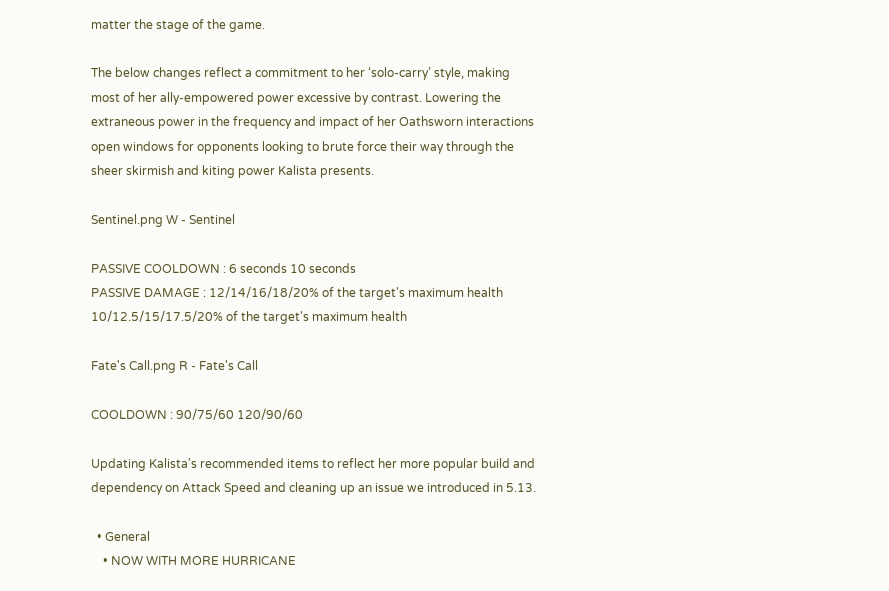matter the stage of the game.

The below changes reflect a commitment to her ‘solo-carry’ style, making most of her ally-empowered power excessive by contrast. Lowering the extraneous power in the frequency and impact of her Oathsworn interactions open windows for opponents looking to brute force their way through the sheer skirmish and kiting power Kalista presents.

Sentinel.png W - Sentinel

PASSIVE COOLDOWN : 6 seconds 10 seconds
PASSIVE DAMAGE : 12/14/16/18/20% of the target's maximum health 10/12.5/15/17.5/20% of the target's maximum health

Fate's Call.png R - Fate's Call

COOLDOWN : 90/75/60 120/90/60

Updating Kalista's recommended items to reflect her more popular build and dependency on Attack Speed and cleaning up an issue we introduced in 5.13.

  • General
    • NOW WITH MORE HURRICANE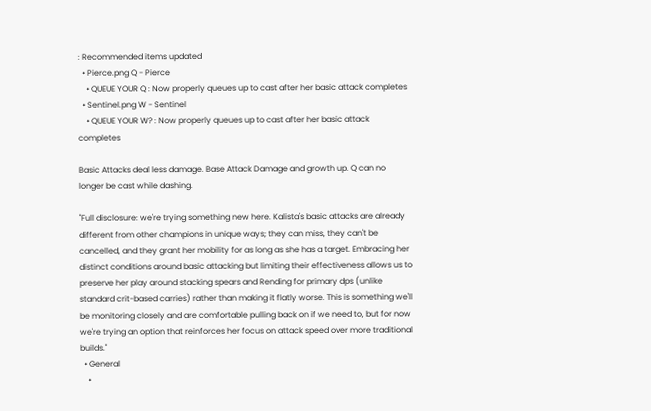: Recommended items updated
  • Pierce.png Q - Pierce
    • QUEUE YOUR Q : Now properly queues up to cast after her basic attack completes
  • Sentinel.png W - Sentinel
    • QUEUE YOUR W? : Now properly queues up to cast after her basic attack completes

Basic Attacks deal less damage. Base Attack Damage and growth up. Q can no longer be cast while dashing.

"Full disclosure: we're trying something new here. Kalista's basic attacks are already different from other champions in unique ways; they can miss, they can't be cancelled, and they grant her mobility for as long as she has a target. Embracing her distinct conditions around basic attacking but limiting their effectiveness allows us to preserve her play around stacking spears and Rending for primary dps (unlike standard crit-based carries) rather than making it flatly worse. This is something we'll be monitoring closely and are comfortable pulling back on if we need to, but for now we're trying an option that reinforces her focus on attack speed over more traditional builds."
  • General
    •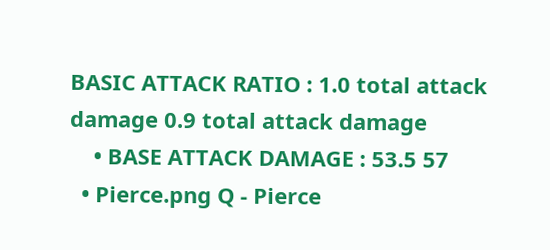BASIC ATTACK RATIO : 1.0 total attack damage 0.9 total attack damage
    • BASE ATTACK DAMAGE : 53.5 57
  • Pierce.png Q - Pierce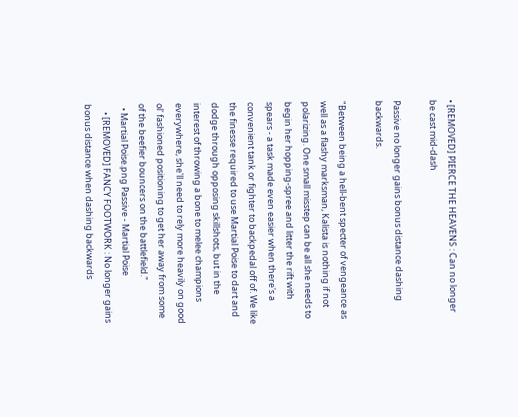• [REMOVED] PIERCE THE HEAVENS : Can no longer be cast mid-dash

Passive no longer gains bonus distance dashing backwards.

"Between being a hell-bent specter of vengeance as well as a flashy marksman, Kalista is nothing if not polarizing. One small misstep can be all she needs to begin her hopping-spree and litter the rift with spears - a task made even easier when there's a convenient tank or fighter to backpedal off of. We like the finesse required to use Martial Poise to dart and dodge through opposing skillshots, but in the interest of throwing a bone to melee champions everywhere, she'll need to rely more heavily on good ol' fashioned positioning to get her away from some of the beefier bouncers on the battlefield."
  • Martial Poise.png Passive - Martial Poise
    • [REMOVED] FANCY FOOTWORK : No longer gains bonus distance when dashing backwards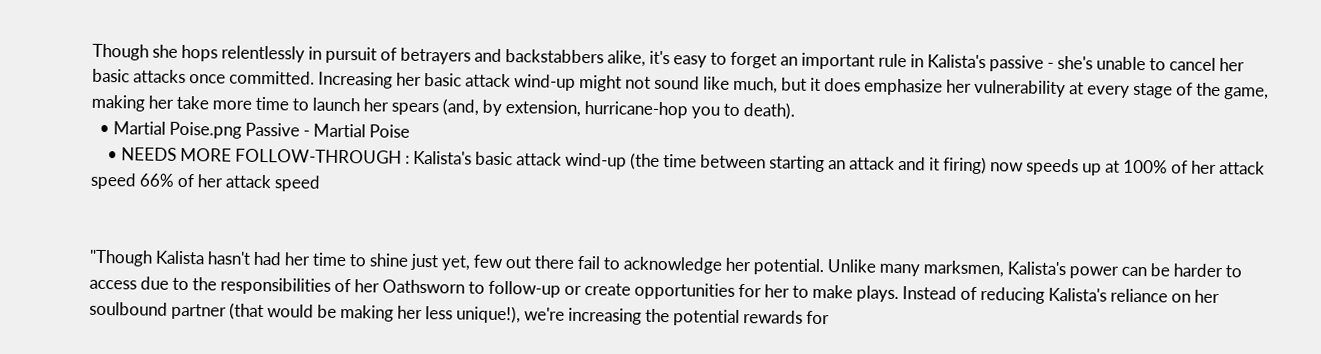Though she hops relentlessly in pursuit of betrayers and backstabbers alike, it's easy to forget an important rule in Kalista's passive - she's unable to cancel her basic attacks once committed. Increasing her basic attack wind-up might not sound like much, but it does emphasize her vulnerability at every stage of the game, making her take more time to launch her spears (and, by extension, hurricane-hop you to death).
  • Martial Poise.png Passive - Martial Poise
    • NEEDS MORE FOLLOW-THROUGH : Kalista's basic attack wind-up (the time between starting an attack and it firing) now speeds up at 100% of her attack speed 66% of her attack speed


"Though Kalista hasn't had her time to shine just yet, few out there fail to acknowledge her potential. Unlike many marksmen, Kalista's power can be harder to access due to the responsibilities of her Oathsworn to follow-up or create opportunities for her to make plays. Instead of reducing Kalista's reliance on her soulbound partner (that would be making her less unique!), we're increasing the potential rewards for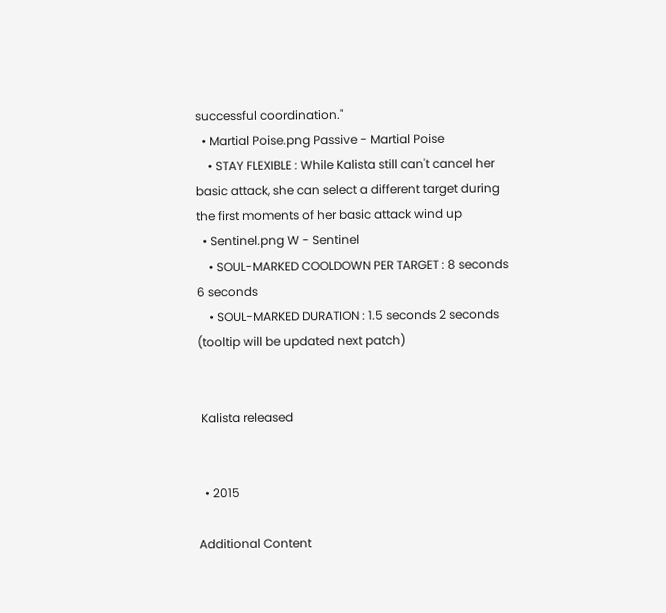successful coordination."
  • Martial Poise.png Passive - Martial Poise
    • STAY FLEXIBLE : While Kalista still can't cancel her basic attack, she can select a different target during the first moments of her basic attack wind up
  • Sentinel.png W - Sentinel
    • SOUL-MARKED COOLDOWN PER TARGET : 8 seconds 6 seconds
    • SOUL-MARKED DURATION : 1.5 seconds 2 seconds (tooltip will be updated next patch)


 Kalista released


  • 2015

Additional Content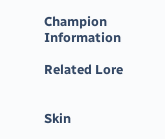Champion Information

Related Lore


Skin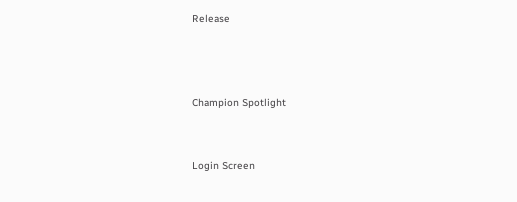Release



Champion Spotlight


Login Screen